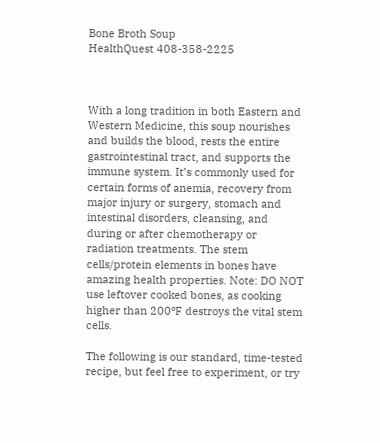Bone Broth Soup
HealthQuest 408-358-2225



With a long tradition in both Eastern and Western Medicine, this soup nourishes and builds the blood, rests the entire gastrointestinal tract, and supports the immune system. It’s commonly used for certain forms of anemia, recovery from major injury or surgery, stomach and intestinal disorders, cleansing, and during or after chemotherapy or radiation treatments. The stem cells/protein elements in bones have amazing health properties. Note: DO NOT use leftover cooked bones, as cooking higher than 200ºF destroys the vital stem cells.

The following is our standard, time-tested recipe, but feel free to experiment, or try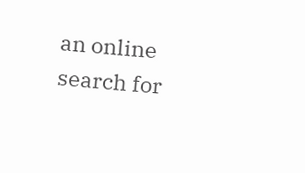an online search for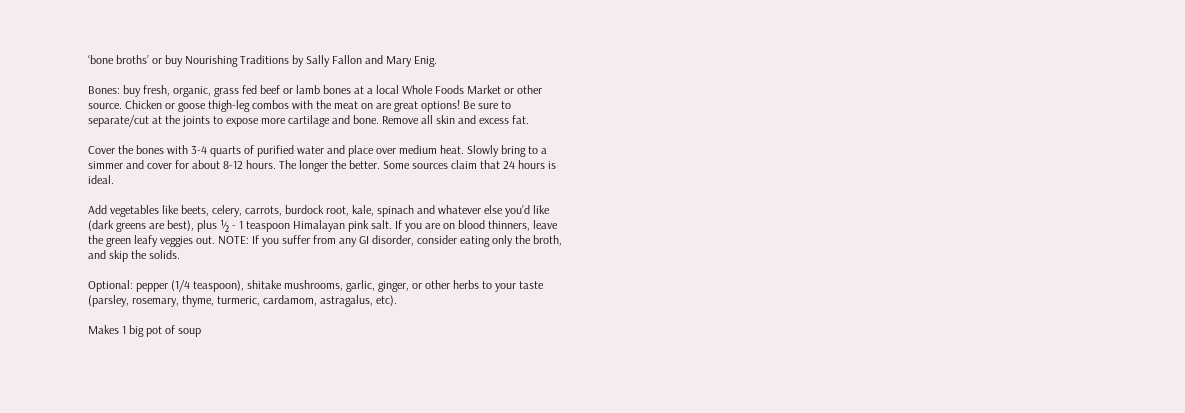‘bone broths’ or buy Nourishing Traditions by Sally Fallon and Mary Enig.

Bones: buy fresh, organic, grass fed beef or lamb bones at a local Whole Foods Market or other source. Chicken or goose thigh-leg combos with the meat on are great options! Be sure to separate/cut at the joints to expose more cartilage and bone. Remove all skin and excess fat.

Cover the bones with 3-4 quarts of purified water and place over medium heat. Slowly bring to a simmer and cover for about 8-12 hours. The longer the better. Some sources claim that 24 hours is ideal.

Add vegetables like beets, celery, carrots, burdock root, kale, spinach and whatever else you’d like (dark greens are best), plus ½ - 1 teaspoon Himalayan pink salt. If you are on blood thinners, leave the green leafy veggies out. NOTE: If you suffer from any GI disorder, consider eating only the broth, and skip the solids.

Optional: pepper (1/4 teaspoon), shitake mushrooms, garlic, ginger, or other herbs to your taste (parsley, rosemary, thyme, turmeric, cardamom, astragalus, etc).

Makes 1 big pot of soup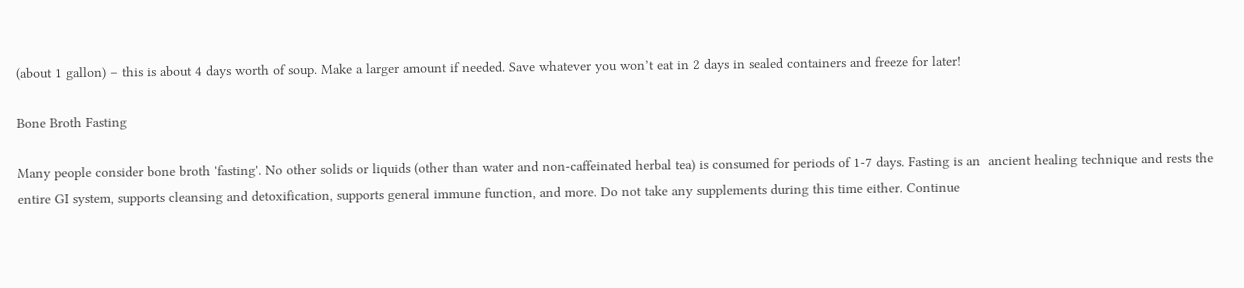(about 1 gallon) – this is about 4 days worth of soup. Make a larger amount if needed. Save whatever you won’t eat in 2 days in sealed containers and freeze for later!

Bone Broth Fasting

Many people consider bone broth 'fasting'. No other solids or liquids (other than water and non-caffeinated herbal tea) is consumed for periods of 1-7 days. Fasting is an  ancient healing technique and rests the entire GI system, supports cleansing and detoxification, supports general immune function, and more. Do not take any supplements during this time either. Continue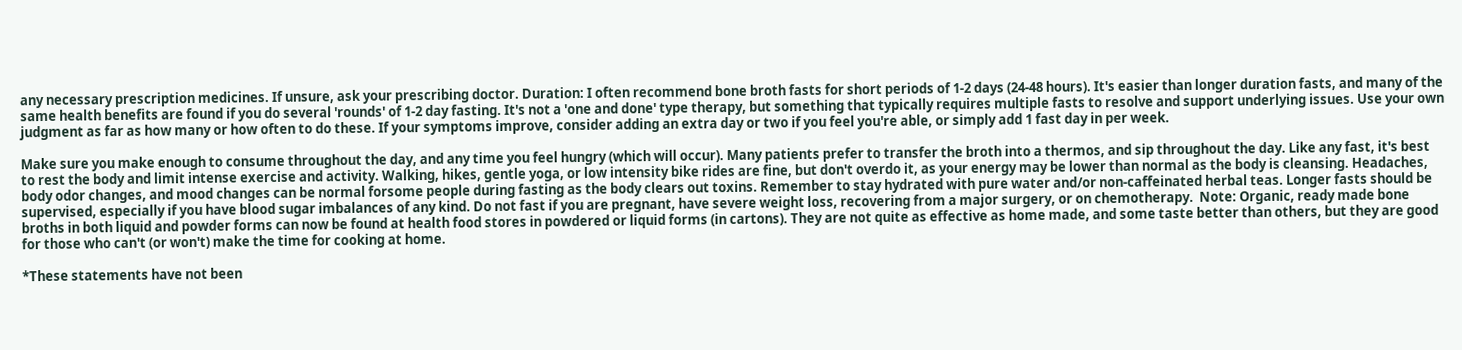any necessary prescription medicines. If unsure, ask your prescribing doctor. Duration: I often recommend bone broth fasts for short periods of 1-2 days (24-48 hours). It's easier than longer duration fasts, and many of the same health benefits are found if you do several 'rounds' of 1-2 day fasting. It's not a 'one and done' type therapy, but something that typically requires multiple fasts to resolve and support underlying issues. Use your own judgment as far as how many or how often to do these. If your symptoms improve, consider adding an extra day or two if you feel you're able, or simply add 1 fast day in per week.

Make sure you make enough to consume throughout the day, and any time you feel hungry (which will occur). Many patients prefer to transfer the broth into a thermos, and sip throughout the day. Like any fast, it's best to rest the body and limit intense exercise and activity. Walking, hikes, gentle yoga, or low intensity bike rides are fine, but don't overdo it, as your energy may be lower than normal as the body is cleansing. Headaches, body odor changes, and mood changes can be normal forsome people during fasting as the body clears out toxins. Remember to stay hydrated with pure water and/or non-caffeinated herbal teas. Longer fasts should be supervised, especially if you have blood sugar imbalances of any kind. Do not fast if you are pregnant, have severe weight loss, recovering from a major surgery, or on chemotherapy.  Note: Organic, ready made bone broths in both liquid and powder forms can now be found at health food stores in powdered or liquid forms (in cartons). They are not quite as effective as home made, and some taste better than others, but they are good for those who can't (or won't) make the time for cooking at home.

*These statements have not been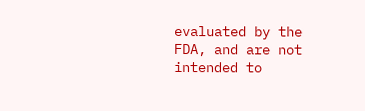evaluated by the FDA, and are not intended to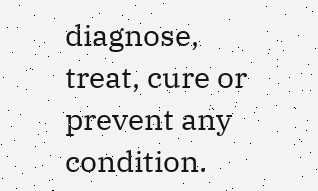diagnose, treat, cure or prevent any condition.